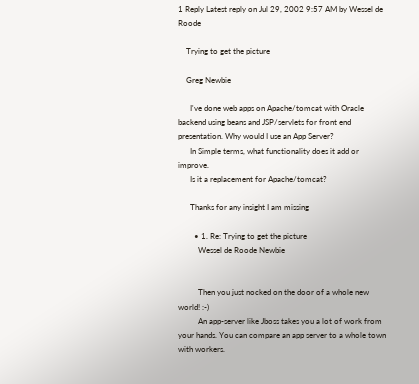1 Reply Latest reply on Jul 29, 2002 9:57 AM by Wessel de Roode

    Trying to get the picture

    Greg Newbie

      I've done web apps on Apache/tomcat with Oracle backend using beans and JSP/servlets for front end presentation. Why would I use an App Server?
      In Simple terms, what functionality does it add or improve.
      Is it a replacement for Apache/tomcat?

      Thanks for any insight I am missing

        • 1. Re: Trying to get the picture
          Wessel de Roode Newbie


          Then you just nocked on the door of a whole new world! :-)
          An app-server like Jboss takes you a lot of work from your hands. You can compare an app server to a whole town with workers.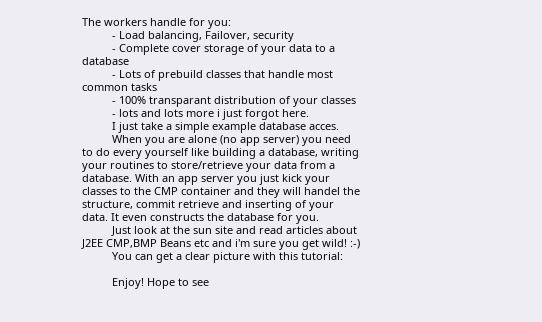The workers handle for you:
          - Load balancing, Failover, security
          - Complete cover storage of your data to a database
          - Lots of prebuild classes that handle most common tasks
          - 100% transparant distribution of your classes
          - lots and lots more i just forgot here.
          I just take a simple example database acces.
          When you are alone (no app server) you need to do every yourself like building a database, writing your routines to store/retrieve your data from a database. With an app server you just kick your classes to the CMP container and they will handel the structure, commit retrieve and inserting of your data. It even constructs the database for you.
          Just look at the sun site and read articles about J2EE CMP,BMP Beans etc and i'm sure you get wild! :-)
          You can get a clear picture with this tutorial:

          Enjoy! Hope to see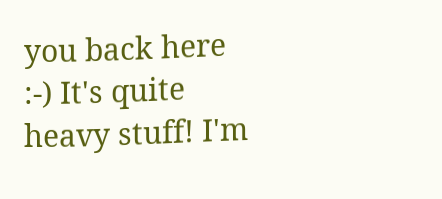you back here :-) It's quite heavy stuff! I'm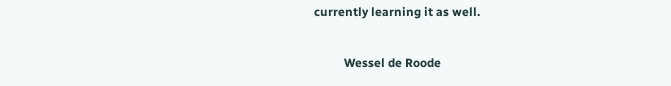currently learning it as well.

          Wessel de Roode